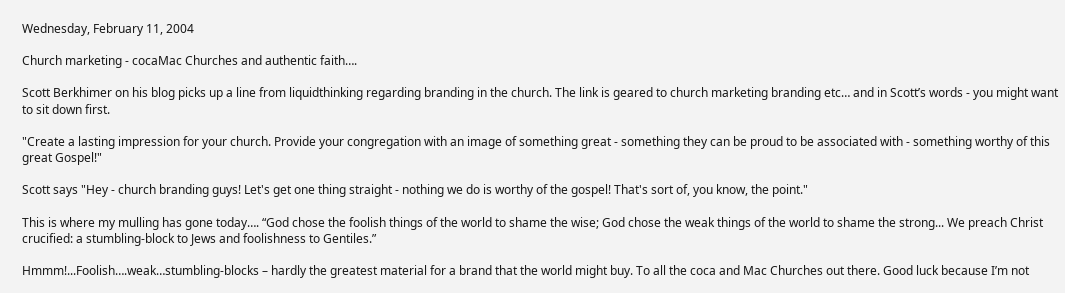Wednesday, February 11, 2004

Church marketing - cocaMac Churches and authentic faith….

Scott Berkhimer on his blog picks up a line from liquidthinking regarding branding in the church. The link is geared to church marketing branding etc… and in Scott’s words - you might want to sit down first.

"Create a lasting impression for your church. Provide your congregation with an image of something great - something they can be proud to be associated with - something worthy of this great Gospel!"

Scott says "Hey - church branding guys! Let's get one thing straight - nothing we do is worthy of the gospel! That's sort of, you know, the point."

This is where my mulling has gone today…. “God chose the foolish things of the world to shame the wise; God chose the weak things of the world to shame the strong... We preach Christ crucified: a stumbling-block to Jews and foolishness to Gentiles.”

Hmmm!...Foolish….weak…stumbling-blocks – hardly the greatest material for a brand that the world might buy. To all the coca and Mac Churches out there. Good luck because I’m not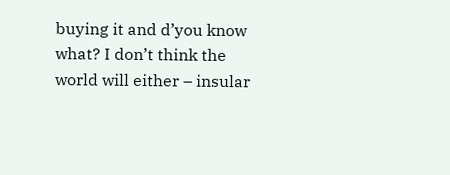buying it and d’you know what? I don’t think the world will either – insular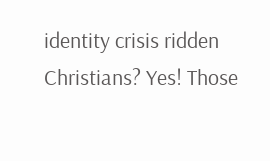identity crisis ridden Christians? Yes! Those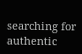searching for authentic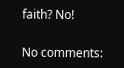faith? No!

No comments: